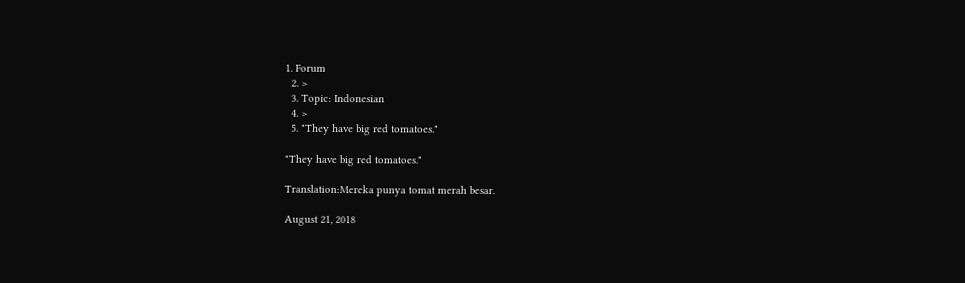1. Forum
  2. >
  3. Topic: Indonesian
  4. >
  5. "They have big red tomatoes."

"They have big red tomatoes."

Translation:Mereka punya tomat merah besar.

August 21, 2018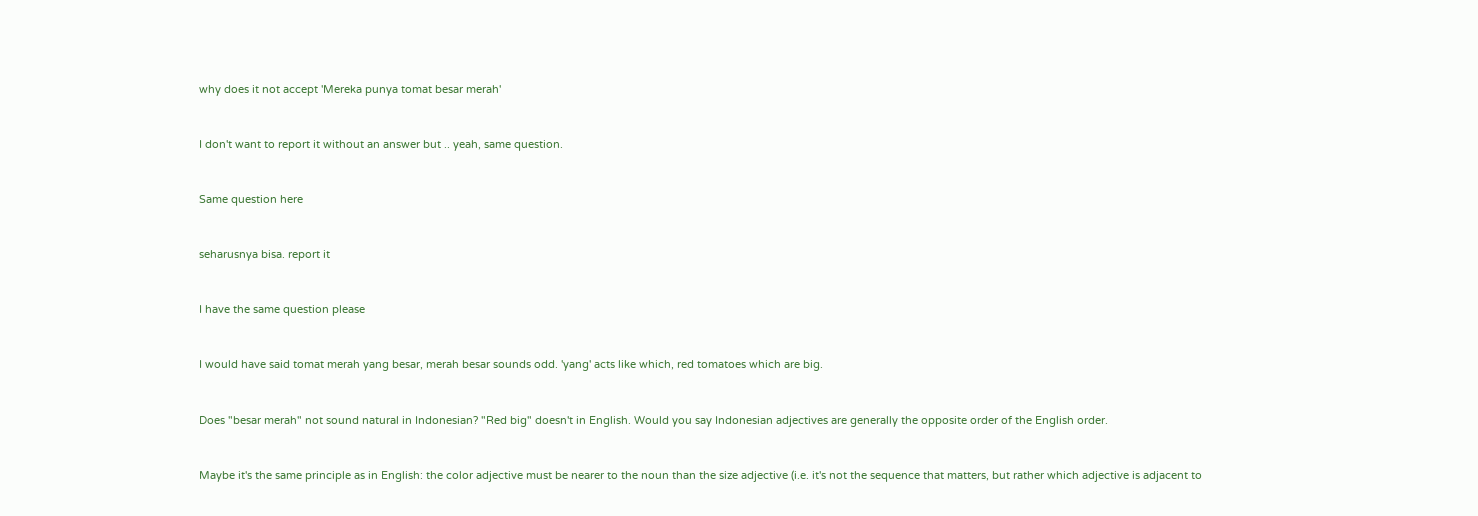why does it not accept 'Mereka punya tomat besar merah'


I don't want to report it without an answer but .. yeah, same question.


Same question here


seharusnya bisa. report it


I have the same question please


I would have said tomat merah yang besar, merah besar sounds odd. 'yang' acts like which, red tomatoes which are big.


Does "besar merah" not sound natural in Indonesian? "Red big" doesn't in English. Would you say Indonesian adjectives are generally the opposite order of the English order.


Maybe it's the same principle as in English: the color adjective must be nearer to the noun than the size adjective (i.e. it's not the sequence that matters, but rather which adjective is adjacent to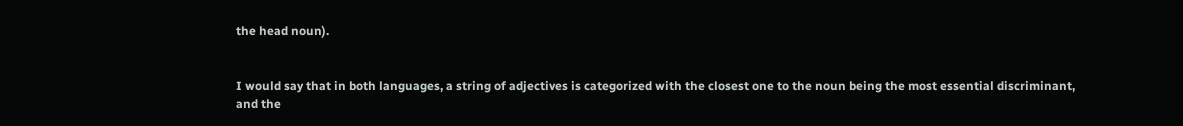the head noun).


I would say that in both languages, a string of adjectives is categorized with the closest one to the noun being the most essential discriminant, and the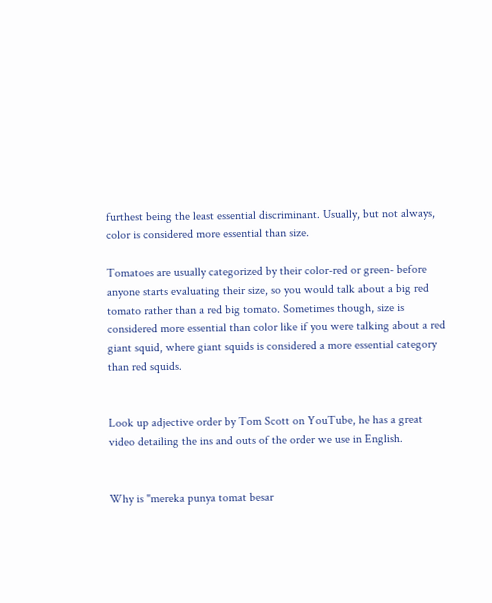furthest being the least essential discriminant. Usually, but not always, color is considered more essential than size.

Tomatoes are usually categorized by their color-red or green- before anyone starts evaluating their size, so you would talk about a big red tomato rather than a red big tomato. Sometimes though, size is considered more essential than color like if you were talking about a red giant squid, where giant squids is considered a more essential category than red squids.


Look up adjective order by Tom Scott on YouTube, he has a great video detailing the ins and outs of the order we use in English.


Why is "mereka punya tomat besar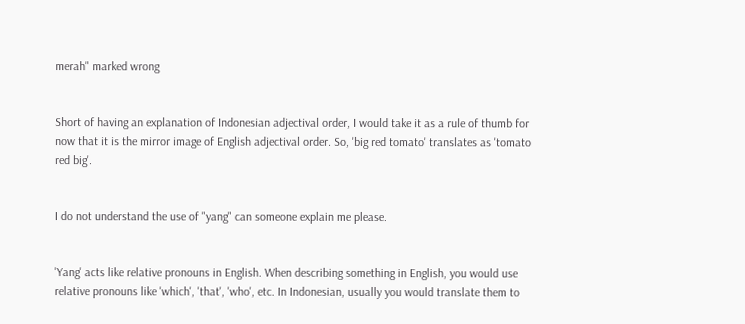merah" marked wrong


Short of having an explanation of Indonesian adjectival order, I would take it as a rule of thumb for now that it is the mirror image of English adjectival order. So, 'big red tomato' translates as 'tomato red big'.


I do not understand the use of "yang" can someone explain me please.


'Yang' acts like relative pronouns in English. When describing something in English, you would use relative pronouns like 'which', 'that', 'who', etc. In Indonesian, usually you would translate them to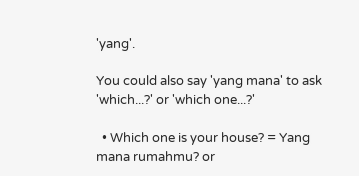'yang'.

You could also say 'yang mana' to ask 'which...?' or 'which one...?'

  • Which one is your house? = Yang mana rumahmu? or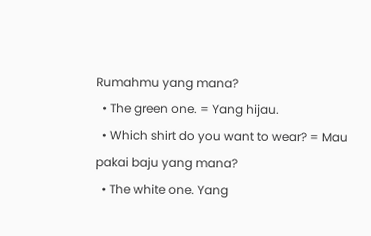Rumahmu yang mana?
  • The green one. = Yang hijau.
  • Which shirt do you want to wear? = Mau pakai baju yang mana?
  • The white one. Yang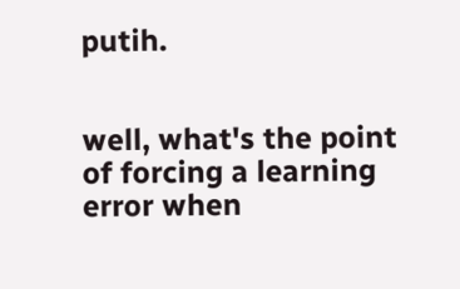putih.


well, what's the point of forcing a learning error when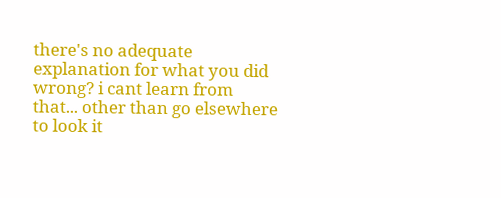there's no adequate explanation for what you did wrong? i cant learn from that... other than go elsewhere to look it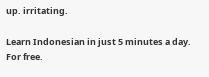up. irritating.

Learn Indonesian in just 5 minutes a day. For free.